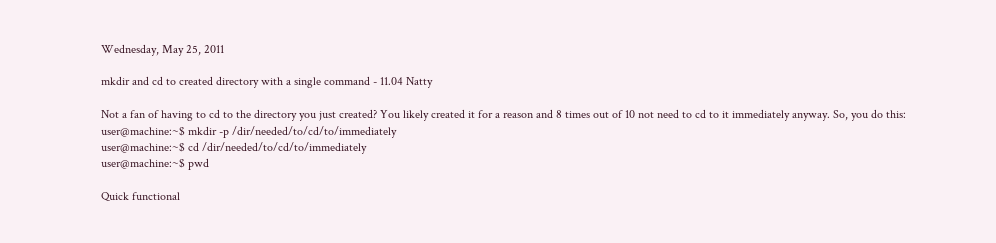Wednesday, May 25, 2011

mkdir and cd to created directory with a single command - 11.04 Natty

Not a fan of having to cd to the directory you just created? You likely created it for a reason and 8 times out of 10 not need to cd to it immediately anyway. So, you do this:
user@machine:~$ mkdir -p /dir/needed/to/cd/to/immediately
user@machine:~$ cd /dir/needed/to/cd/to/immediately
user@machine:~$ pwd

Quick functional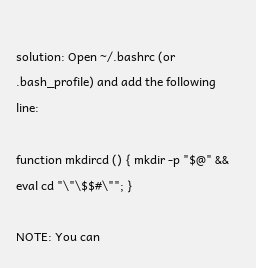solution: Open ~/.bashrc (or .bash_profile) and add the following line:

function mkdircd () { mkdir -p "$@" && eval cd "\"\$$#\""; }

NOTE: You can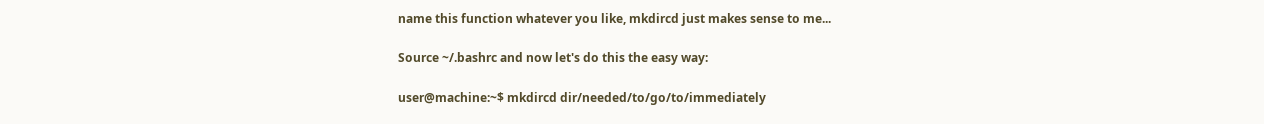name this function whatever you like, mkdircd just makes sense to me...

Source ~/.bashrc and now let's do this the easy way:

user@machine:~$ mkdircd dir/needed/to/go/to/immediately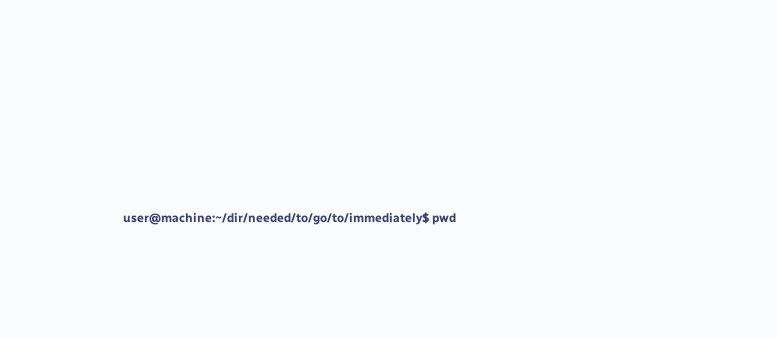user@machine:~/dir/needed/to/go/to/immediately$ pwd